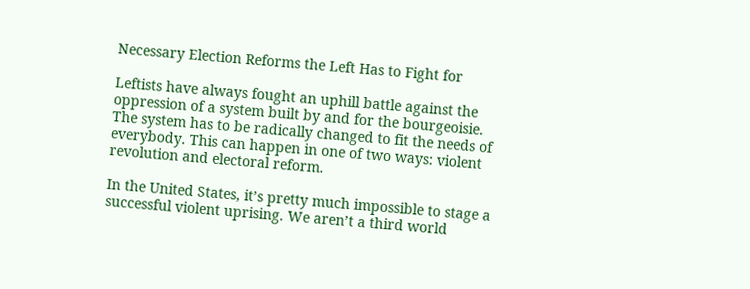Necessary Election Reforms the Left Has to Fight for

Leftists have always fought an uphill battle against the oppression of a system built by and for the bourgeoisie. The system has to be radically changed to fit the needs of everybody. This can happen in one of two ways: violent revolution and electoral reform.

In the United States, it’s pretty much impossible to stage a successful violent uprising. We aren’t a third world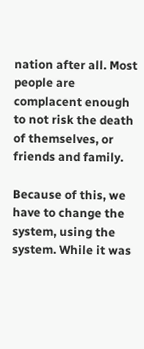nation after all. Most people are complacent enough to not risk the death of themselves, or friends and family.

Because of this, we have to change the system, using the system. While it was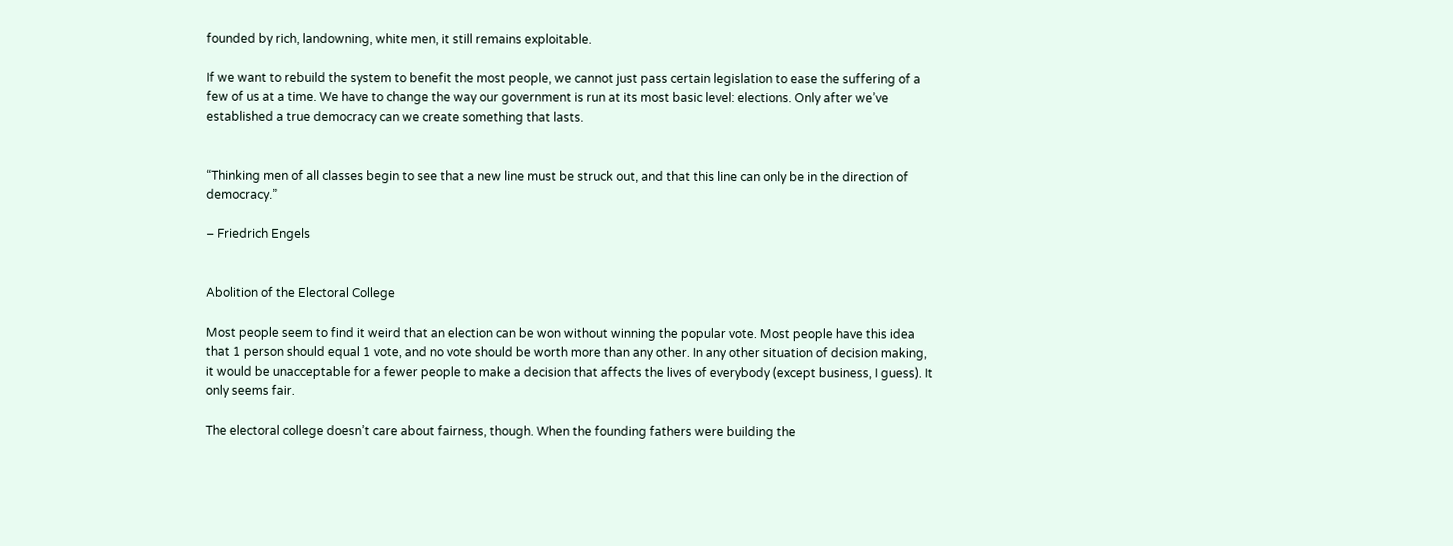founded by rich, landowning, white men, it still remains exploitable.

If we want to rebuild the system to benefit the most people, we cannot just pass certain legislation to ease the suffering of a few of us at a time. We have to change the way our government is run at its most basic level: elections. Only after we’ve established a true democracy can we create something that lasts.


“Thinking men of all classes begin to see that a new line must be struck out, and that this line can only be in the direction of democracy.”

– Friedrich Engels


Abolition of the Electoral College

Most people seem to find it weird that an election can be won without winning the popular vote. Most people have this idea that 1 person should equal 1 vote, and no vote should be worth more than any other. In any other situation of decision making, it would be unacceptable for a fewer people to make a decision that affects the lives of everybody (except business, I guess). It only seems fair.

The electoral college doesn’t care about fairness, though. When the founding fathers were building the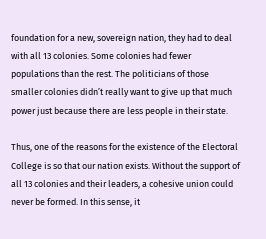foundation for a new, sovereign nation, they had to deal with all 13 colonies. Some colonies had fewer populations than the rest. The politicians of those smaller colonies didn’t really want to give up that much power just because there are less people in their state.

Thus, one of the reasons for the existence of the Electoral College is so that our nation exists. Without the support of all 13 colonies and their leaders, a cohesive union could never be formed. In this sense, it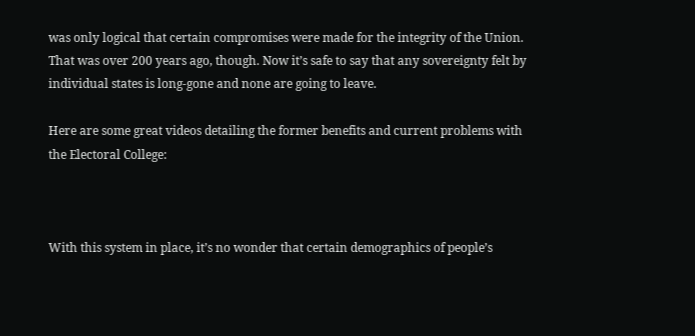was only logical that certain compromises were made for the integrity of the Union. That was over 200 years ago, though. Now it’s safe to say that any sovereignty felt by individual states is long-gone and none are going to leave.

Here are some great videos detailing the former benefits and current problems with the Electoral College:



With this system in place, it’s no wonder that certain demographics of people’s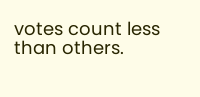votes count less than others.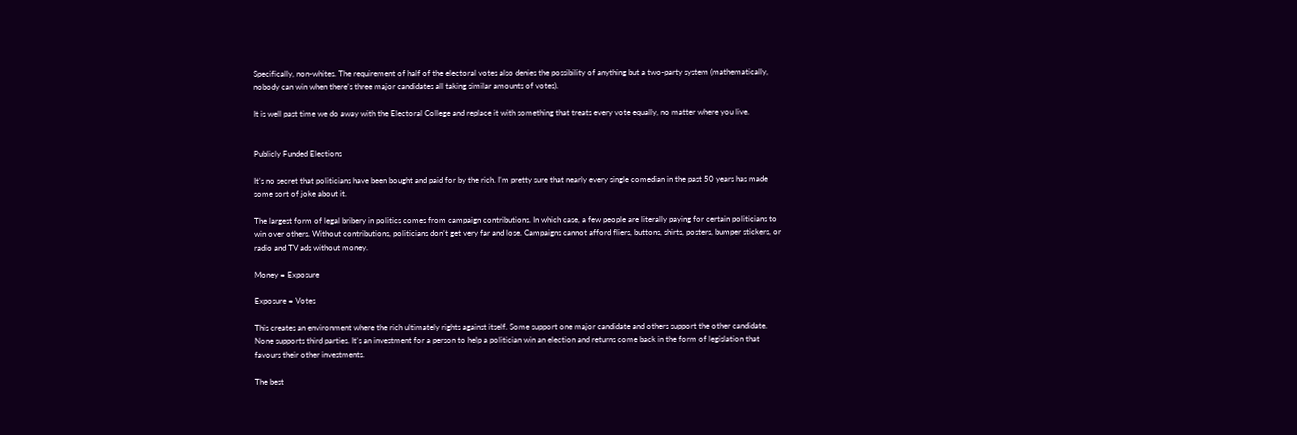Specifically, non-whites. The requirement of half of the electoral votes also denies the possibility of anything but a two-party system (mathematically, nobody can win when there’s three major candidates all taking similar amounts of votes).

It is well past time we do away with the Electoral College and replace it with something that treats every vote equally, no matter where you live.


Publicly Funded Elections

It’s no secret that politicians have been bought and paid for by the rich. I’m pretty sure that nearly every single comedian in the past 50 years has made some sort of joke about it.

The largest form of legal bribery in politics comes from campaign contributions. In which case, a few people are literally paying for certain politicians to win over others. Without contributions, politicians don’t get very far and lose. Campaigns cannot afford fliers, buttons, shirts, posters, bumper stickers, or radio and TV ads without money.

Money = Exposure

Exposure = Votes

This creates an environment where the rich ultimately rights against itself. Some support one major candidate and others support the other candidate. None supports third parties. It’s an investment for a person to help a politician win an election and returns come back in the form of legislation that favours their other investments.

The best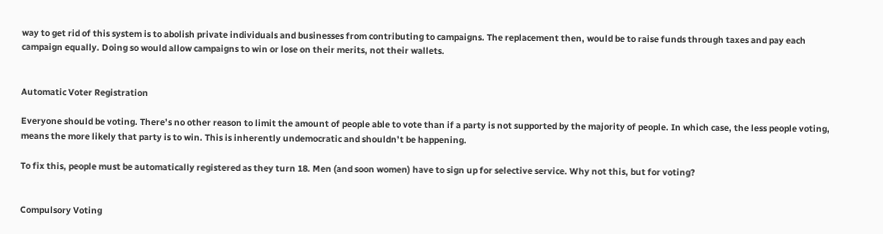way to get rid of this system is to abolish private individuals and businesses from contributing to campaigns. The replacement then, would be to raise funds through taxes and pay each campaign equally. Doing so would allow campaigns to win or lose on their merits, not their wallets.


Automatic Voter Registration

Everyone should be voting. There’s no other reason to limit the amount of people able to vote than if a party is not supported by the majority of people. In which case, the less people voting, means the more likely that party is to win. This is inherently undemocratic and shouldn’t be happening.

To fix this, people must be automatically registered as they turn 18. Men (and soon women) have to sign up for selective service. Why not this, but for voting?


Compulsory Voting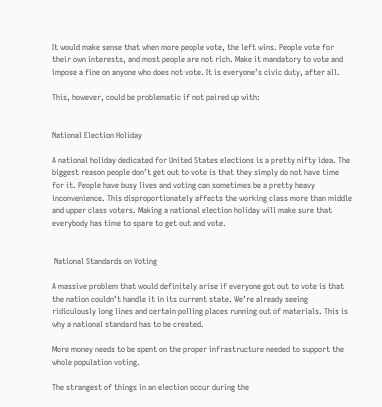It would make sense that when more people vote, the left wins. People vote for their own interests, and most people are not rich. Make it mandatory to vote and impose a fine on anyone who does not vote. It is everyone’s civic duty, after all.

This, however, could be problematic if not paired up with:


National Election Holiday

A national holiday dedicated for United States elections is a pretty nifty idea. The biggest reason people don’t get out to vote is that they simply do not have time for it. People have busy lives and voting can sometimes be a pretty heavy inconvenience. This disproportionately affects the working class more than middle and upper class voters. Making a national election holiday will make sure that everybody has time to spare to get out and vote.


 National Standards on Voting

A massive problem that would definitely arise if everyone got out to vote is that the nation couldn’t handle it in its current state. We’re already seeing ridiculously long lines and certain polling places running out of materials. This is why a national standard has to be created.

More money needs to be spent on the proper infrastructure needed to support the whole population voting.

The strangest of things in an election occur during the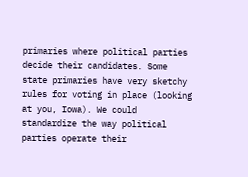primaries where political parties decide their candidates. Some state primaries have very sketchy rules for voting in place (looking at you, Iowa). We could standardize the way political parties operate their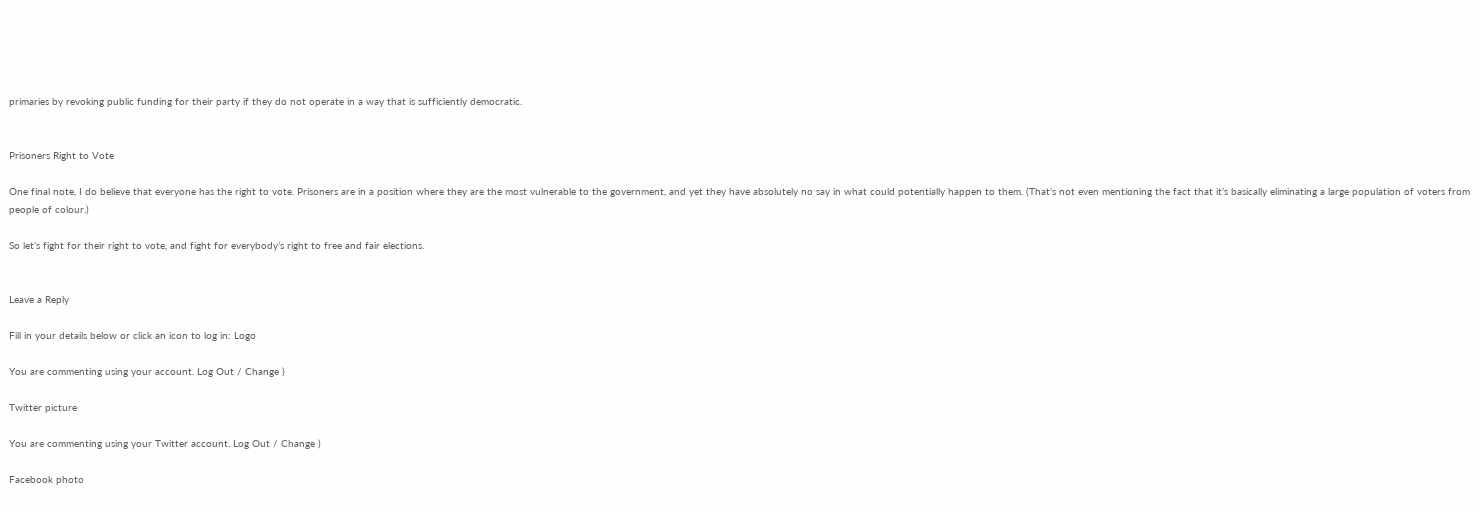primaries by revoking public funding for their party if they do not operate in a way that is sufficiently democratic.


Prisoners Right to Vote

One final note, I do believe that everyone has the right to vote. Prisoners are in a position where they are the most vulnerable to the government, and yet they have absolutely no say in what could potentially happen to them. (That’s not even mentioning the fact that it’s basically eliminating a large population of voters from people of colour.)

So let’s fight for their right to vote, and fight for everybody’s right to free and fair elections.


Leave a Reply

Fill in your details below or click an icon to log in: Logo

You are commenting using your account. Log Out / Change )

Twitter picture

You are commenting using your Twitter account. Log Out / Change )

Facebook photo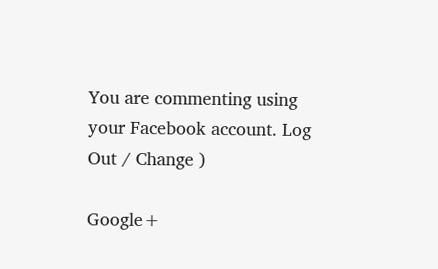You are commenting using your Facebook account. Log Out / Change )

Google+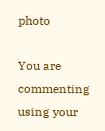photo

You are commenting using your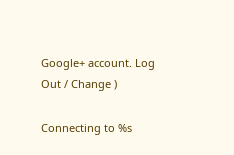Google+ account. Log Out / Change )

Connecting to %s